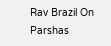Rav Brazil On Parshas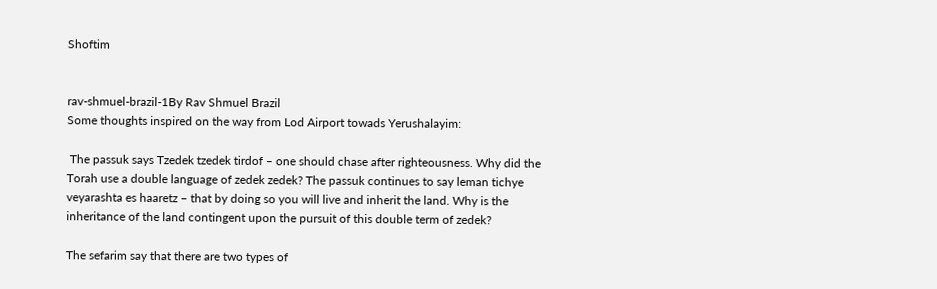Shoftim


rav-shmuel-brazil-1By Rav Shmuel Brazil
Some thoughts inspired on the way from Lod Airport towads Yerushalayim:

 The passuk says Tzedek tzedek tirdof – one should chase after righteousness. Why did the Torah use a double language of zedek zedek? The passuk continues to say leman tichye veyarashta es haaretz – that by doing so you will live and inherit the land. Why is the inheritance of the land contingent upon the pursuit of this double term of zedek?

The sefarim say that there are two types of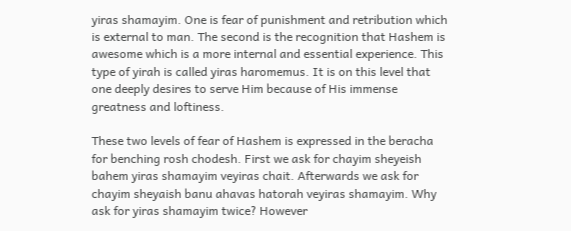yiras shamayim. One is fear of punishment and retribution which is external to man. The second is the recognition that Hashem is awesome which is a more internal and essential experience. This type of yirah is called yiras haromemus. It is on this level that one deeply desires to serve Him because of His immense greatness and loftiness.

These two levels of fear of Hashem is expressed in the beracha for benching rosh chodesh. First we ask for chayim sheyeish bahem yiras shamayim veyiras chait. Afterwards we ask for chayim sheyaish banu ahavas hatorah veyiras shamayim. Why ask for yiras shamayim twice? However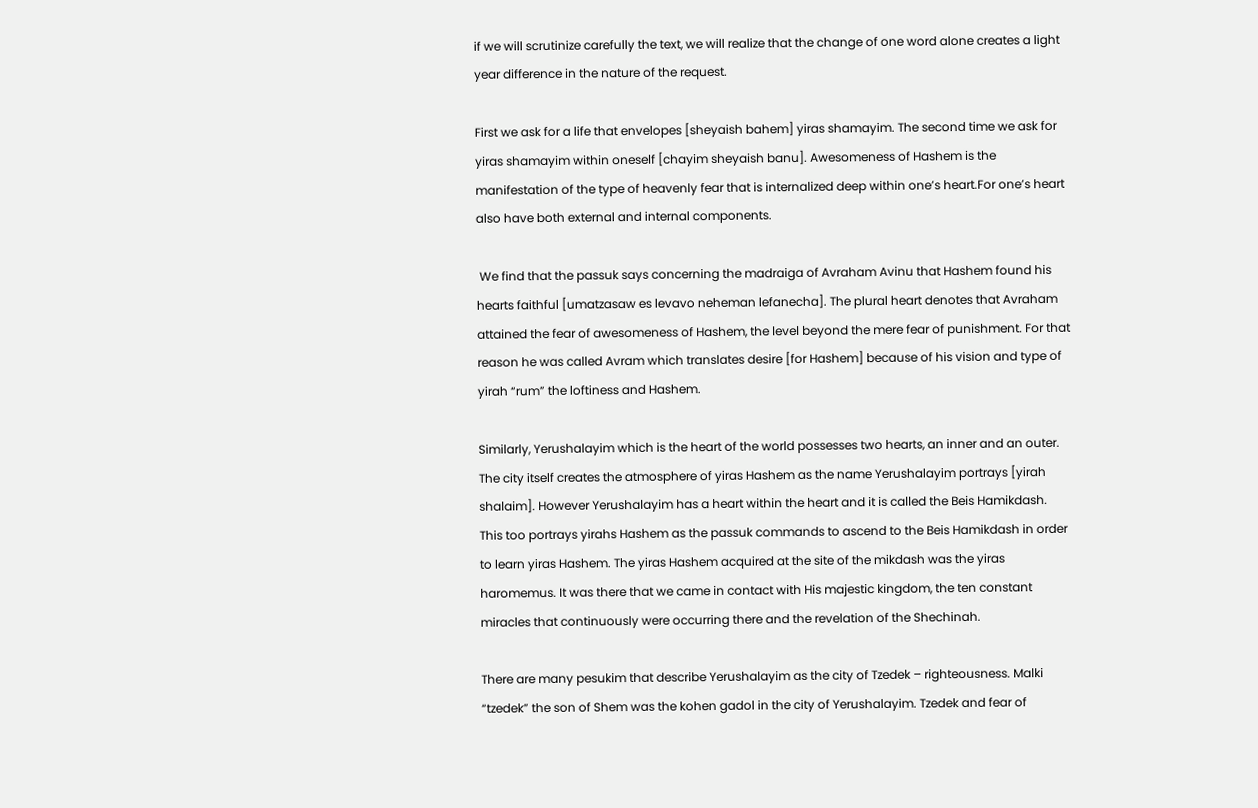if we will scrutinize carefully the text, we will realize that the change of one word alone creates a light year difference in the nature of the request.

First we ask for a life that envelopes [sheyaish bahem] yiras shamayim. The second time we ask for yiras shamayim within oneself [chayim sheyaish banu]. Awesomeness of Hashem is the manifestation of the type of heavenly fear that is internalized deep within one’s heart.For one’s heart also have both external and internal components.

 We find that the passuk says concerning the madraiga of Avraham Avinu that Hashem found his hearts faithful [umatzasaw es levavo neheman lefanecha]. The plural heart denotes that Avraham attained the fear of awesomeness of Hashem, the level beyond the mere fear of punishment. For that reason he was called Avram which translates desire [for Hashem] because of his vision and type of yirah “rum” the loftiness and Hashem.

Similarly, Yerushalayim which is the heart of the world possesses two hearts, an inner and an outer. The city itself creates the atmosphere of yiras Hashem as the name Yerushalayim portrays [yirah shalaim]. However Yerushalayim has a heart within the heart and it is called the Beis Hamikdash. This too portrays yirahs Hashem as the passuk commands to ascend to the Beis Hamikdash in order to learn yiras Hashem. The yiras Hashem acquired at the site of the mikdash was the yiras haromemus. It was there that we came in contact with His majestic kingdom, the ten constant miracles that continuously were occurring there and the revelation of the Shechinah.

There are many pesukim that describe Yerushalayim as the city of Tzedek – righteousness. Malki “tzedek” the son of Shem was the kohen gadol in the city of Yerushalayim. Tzedek and fear of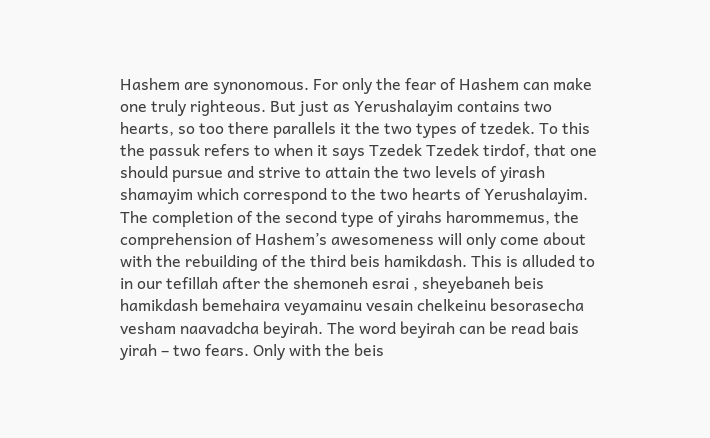Hashem are synonomous. For only the fear of Hashem can make one truly righteous. But just as Yerushalayim contains two hearts, so too there parallels it the two types of tzedek. To this the passuk refers to when it says Tzedek Tzedek tirdof, that one should pursue and strive to attain the two levels of yirash shamayim which correspond to the two hearts of Yerushalayim. The completion of the second type of yirahs harommemus, the comprehension of Hashem’s awesomeness will only come about with the rebuilding of the third beis hamikdash. This is alluded to in our tefillah after the shemoneh esrai , sheyebaneh beis hamikdash bemehaira veyamainu vesain chelkeinu besorasecha vesham naavadcha beyirah. The word beyirah can be read bais yirah – two fears. Only with the beis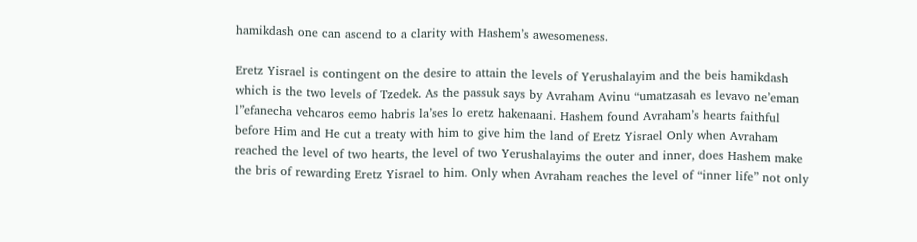hamikdash one can ascend to a clarity with Hashem’s awesomeness.

Eretz Yisrael is contingent on the desire to attain the levels of Yerushalayim and the beis hamikdash which is the two levels of Tzedek. As the passuk says by Avraham Avinu “umatzasah es levavo ne’eman l”efanecha vehcaros eemo habris la’ses lo eretz hakenaani. Hashem found Avraham’s hearts faithful before Him and He cut a treaty with him to give him the land of Eretz Yisrael Only when Avraham reached the level of two hearts, the level of two Yerushalayims the outer and inner, does Hashem make the bris of rewarding Eretz Yisrael to him. Only when Avraham reaches the level of “inner life” not only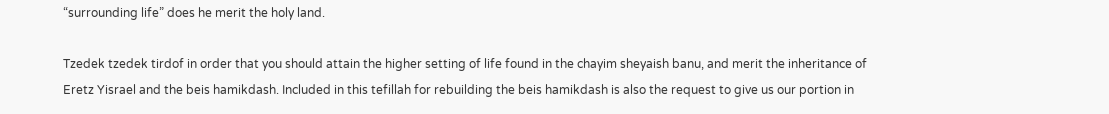“surrounding life” does he merit the holy land.

Tzedek tzedek tirdof in order that you should attain the higher setting of life found in the chayim sheyaish banu, and merit the inheritance of Eretz Yisrael and the beis hamikdash. Included in this tefillah for rebuilding the beis hamikdash is also the request to give us our portion in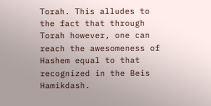Torah. This alludes to the fact that through Torah however, one can reach the awesomeness of Hashem equal to that recognized in the Beis Hamikdash.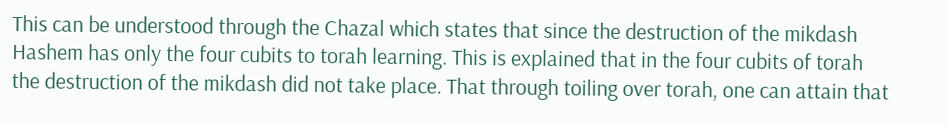This can be understood through the Chazal which states that since the destruction of the mikdash Hashem has only the four cubits to torah learning. This is explained that in the four cubits of torah the destruction of the mikdash did not take place. That through toiling over torah, one can attain that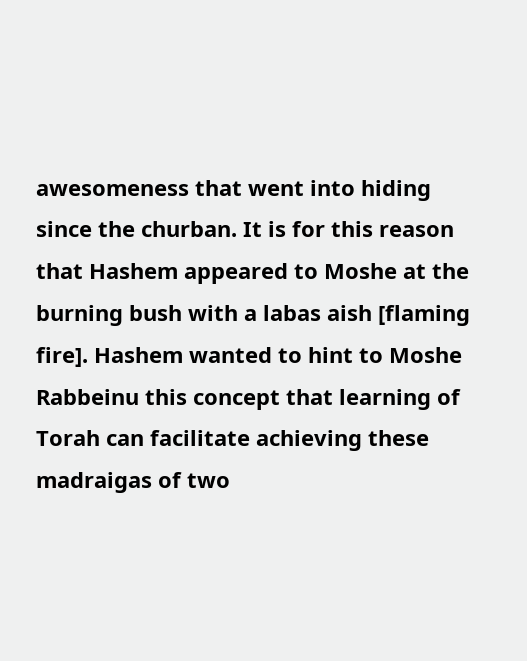awesomeness that went into hiding since the churban. It is for this reason that Hashem appeared to Moshe at the burning bush with a labas aish [flaming fire]. Hashem wanted to hint to Moshe Rabbeinu this concept that learning of Torah can facilitate achieving these madraigas of two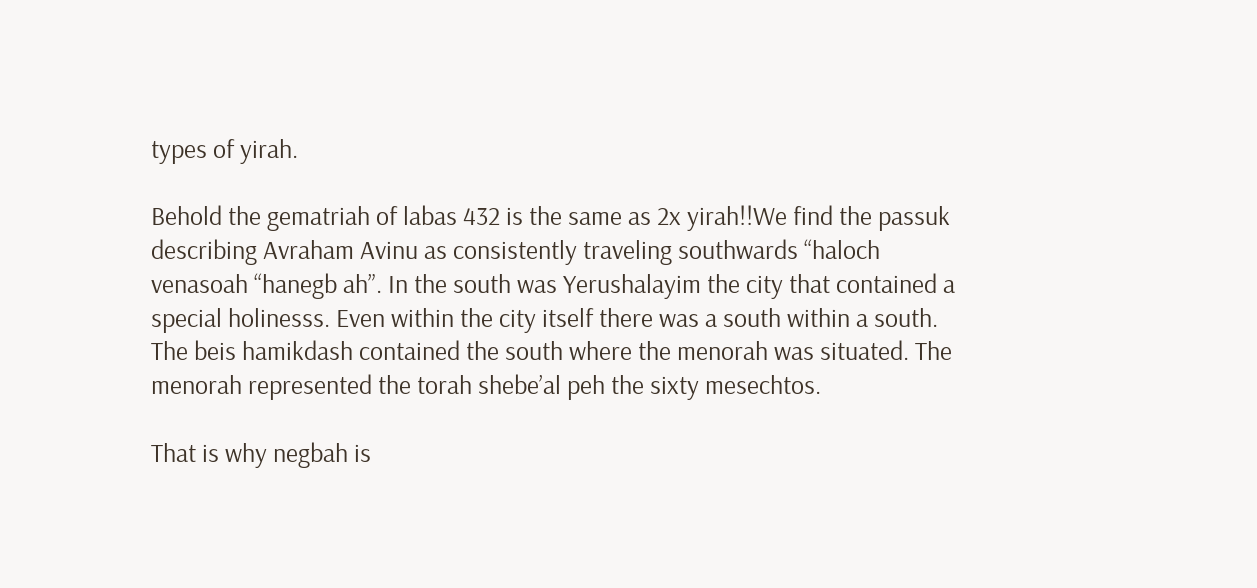types of yirah.

Behold the gematriah of labas 432 is the same as 2x yirah!!We find the passuk describing Avraham Avinu as consistently traveling southwards “haloch venasoah “hanegb ah”. In the south was Yerushalayim the city that contained a special holinesss. Even within the city itself there was a south within a south. The beis hamikdash contained the south where the menorah was situated. The menorah represented the torah shebe’al peh the sixty mesechtos.

That is why negbah is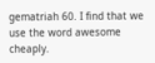gematriah 60. I find that we use the word awesome cheaply.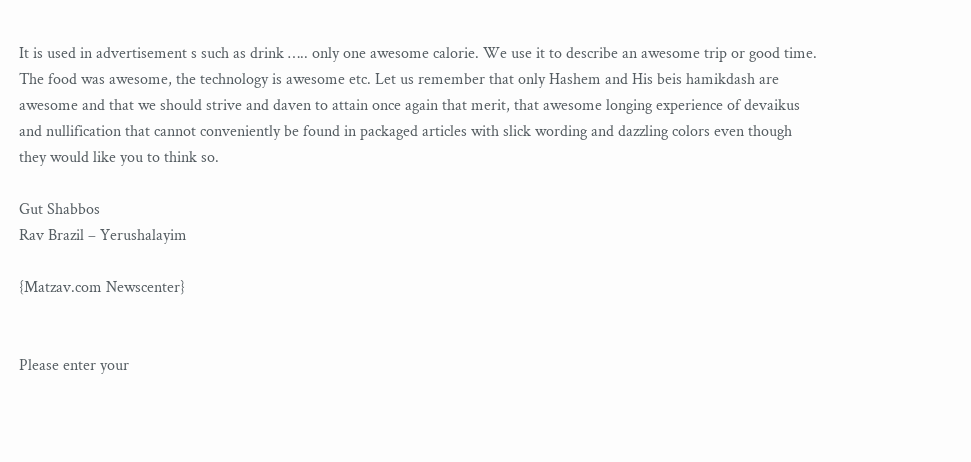It is used in advertisement s such as drink ….. only one awesome calorie. We use it to describe an awesome trip or good time. The food was awesome, the technology is awesome etc. Let us remember that only Hashem and His beis hamikdash are awesome and that we should strive and daven to attain once again that merit, that awesome longing experience of devaikus and nullification that cannot conveniently be found in packaged articles with slick wording and dazzling colors even though they would like you to think so.

Gut Shabbos
Rav Brazil – Yerushalayim

{Matzav.com Newscenter}


Please enter your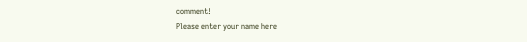comment!
Please enter your name here